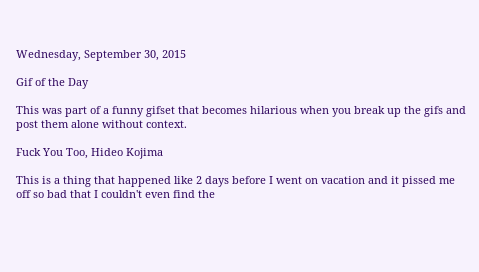Wednesday, September 30, 2015

Gif of the Day

This was part of a funny gifset that becomes hilarious when you break up the gifs and post them alone without context.

Fuck You Too, Hideo Kojima

This is a thing that happened like 2 days before I went on vacation and it pissed me off so bad that I couldn't even find the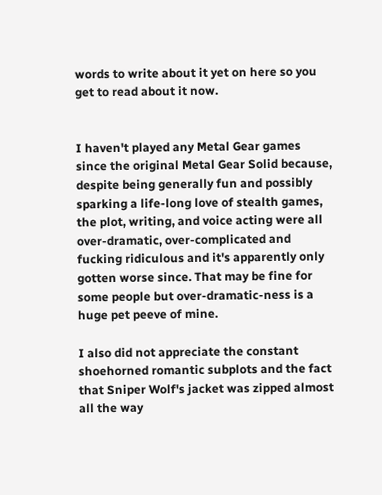words to write about it yet on here so you get to read about it now.


I haven't played any Metal Gear games since the original Metal Gear Solid because, despite being generally fun and possibly sparking a life-long love of stealth games, the plot, writing, and voice acting were all over-dramatic, over-complicated and fucking ridiculous and it's apparently only gotten worse since. That may be fine for some people but over-dramatic-ness is a huge pet peeve of mine.

I also did not appreciate the constant shoehorned romantic subplots and the fact that Sniper Wolf's jacket was zipped almost all the way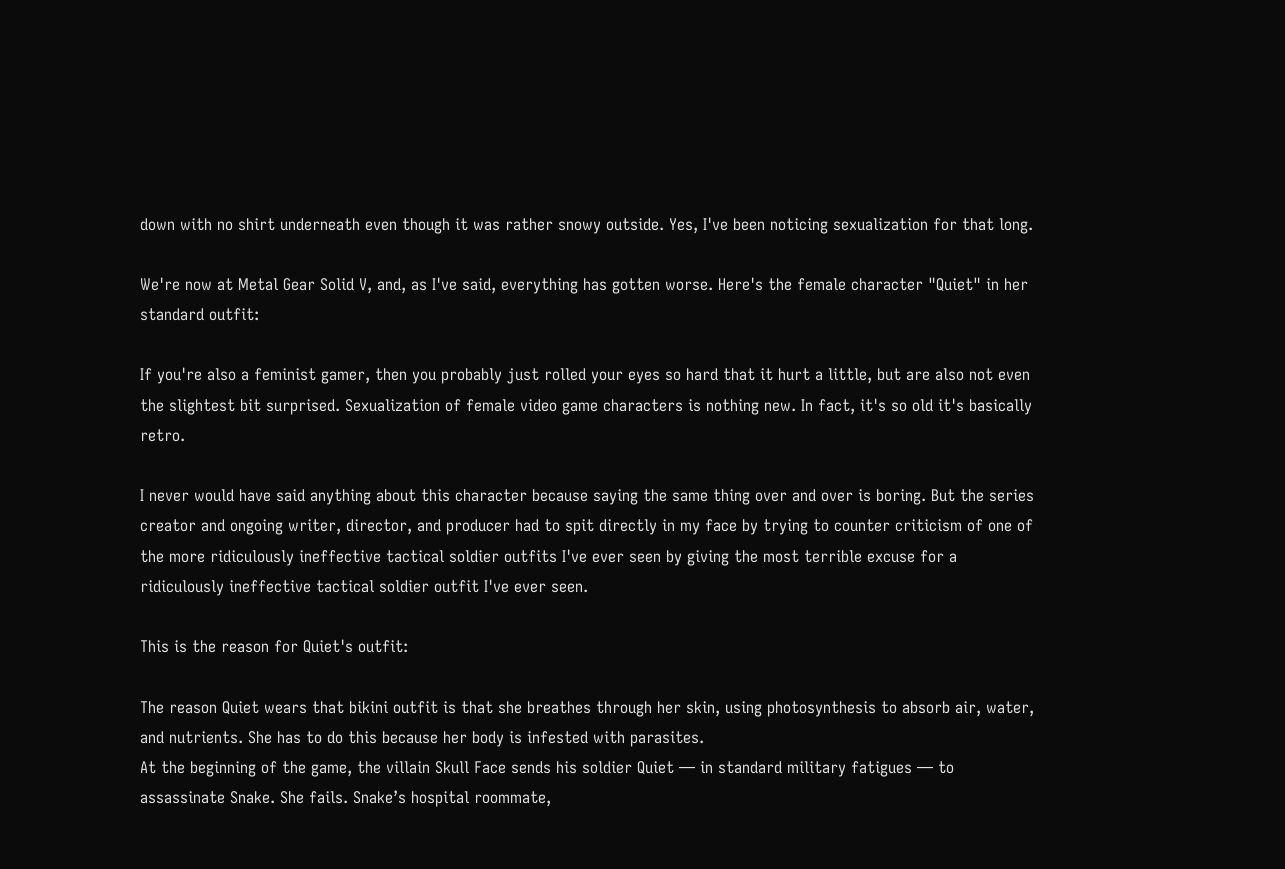down with no shirt underneath even though it was rather snowy outside. Yes, I've been noticing sexualization for that long.

We're now at Metal Gear Solid V, and, as I've said, everything has gotten worse. Here's the female character "Quiet" in her standard outfit:

If you're also a feminist gamer, then you probably just rolled your eyes so hard that it hurt a little, but are also not even the slightest bit surprised. Sexualization of female video game characters is nothing new. In fact, it's so old it's basically retro.

I never would have said anything about this character because saying the same thing over and over is boring. But the series creator and ongoing writer, director, and producer had to spit directly in my face by trying to counter criticism of one of the more ridiculously ineffective tactical soldier outfits I've ever seen by giving the most terrible excuse for a ridiculously ineffective tactical soldier outfit I've ever seen.

This is the reason for Quiet's outfit:

The reason Quiet wears that bikini outfit is that she breathes through her skin, using photosynthesis to absorb air, water, and nutrients. She has to do this because her body is infested with parasites.
At the beginning of the game, the villain Skull Face sends his soldier Quiet — in standard military fatigues — to assassinate Snake. She fails. Snake’s hospital roommate,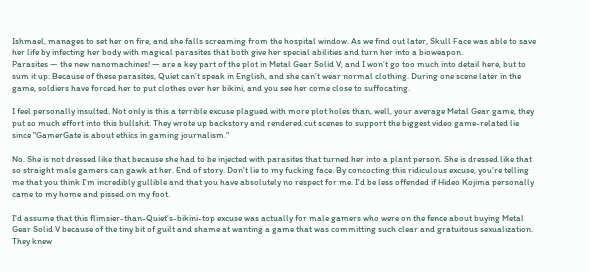Ishmael, manages to set her on fire, and she falls screaming from the hospital window. As we find out later, Skull Face was able to save her life by infecting her body with magical parasites that both give her special abilities and turn her into a bioweapon.
Parasites — the new nanomachines! — are a key part of the plot in Metal Gear Solid V, and I won’t go too much into detail here, but to sum it up: Because of these parasites, Quiet can’t speak in English, and she can’t wear normal clothing. During one scene later in the game, soldiers have forced her to put clothes over her bikini, and you see her come close to suffocating.

I feel personally insulted. Not only is this a terrible excuse plagued with more plot holes than, well, your average Metal Gear game, they put so much effort into this bullshit. They wrote up backstory and rendered cut scenes to support the biggest video game-related lie since "GamerGate is about ethics in gaming journalism."

No. She is not dressed like that because she had to be injected with parasites that turned her into a plant person. She is dressed like that so straight male gamers can gawk at her. End of story. Don't lie to my fucking face. By concocting this ridiculous excuse, you're telling me that you think I'm incredibly gullible and that you have absolutely no respect for me. I'd be less offended if Hideo Kojima personally came to my home and pissed on my foot.

I'd assume that this flimsier-than-Quiet's-bikini-top excuse was actually for male gamers who were on the fence about buying Metal Gear Solid V because of the tiny bit of guilt and shame at wanting a game that was committing such clear and gratuitous sexualization. They knew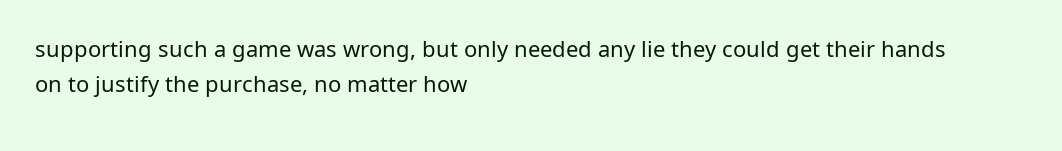supporting such a game was wrong, but only needed any lie they could get their hands on to justify the purchase, no matter how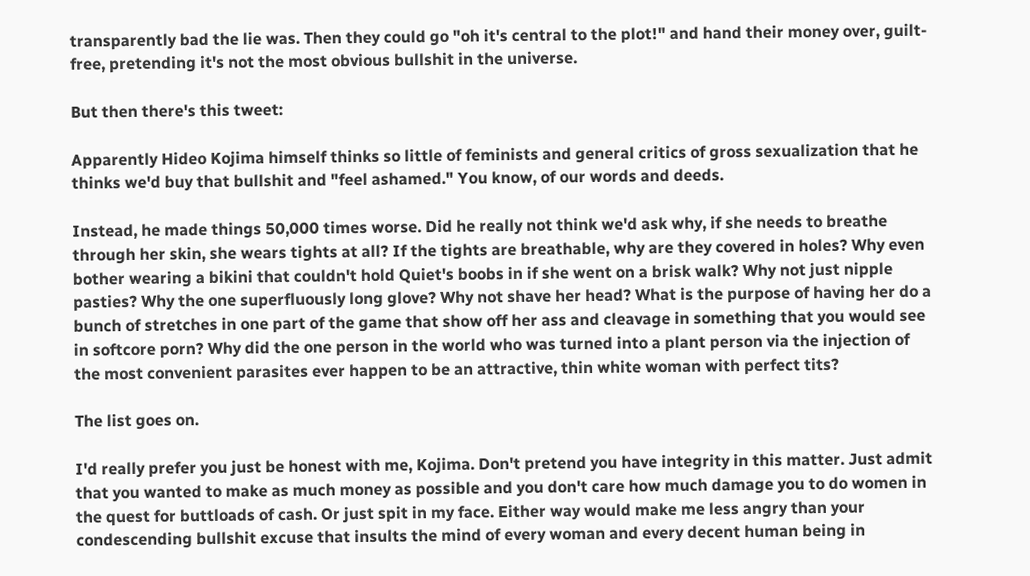transparently bad the lie was. Then they could go "oh it's central to the plot!" and hand their money over, guilt-free, pretending it's not the most obvious bullshit in the universe.

But then there's this tweet:

Apparently Hideo Kojima himself thinks so little of feminists and general critics of gross sexualization that he thinks we'd buy that bullshit and "feel ashamed." You know, of our words and deeds.

Instead, he made things 50,000 times worse. Did he really not think we'd ask why, if she needs to breathe through her skin, she wears tights at all? If the tights are breathable, why are they covered in holes? Why even bother wearing a bikini that couldn't hold Quiet's boobs in if she went on a brisk walk? Why not just nipple pasties? Why the one superfluously long glove? Why not shave her head? What is the purpose of having her do a bunch of stretches in one part of the game that show off her ass and cleavage in something that you would see in softcore porn? Why did the one person in the world who was turned into a plant person via the injection of the most convenient parasites ever happen to be an attractive, thin white woman with perfect tits?

The list goes on.

I'd really prefer you just be honest with me, Kojima. Don't pretend you have integrity in this matter. Just admit that you wanted to make as much money as possible and you don't care how much damage you to do women in the quest for buttloads of cash. Or just spit in my face. Either way would make me less angry than your condescending bullshit excuse that insults the mind of every woman and every decent human being in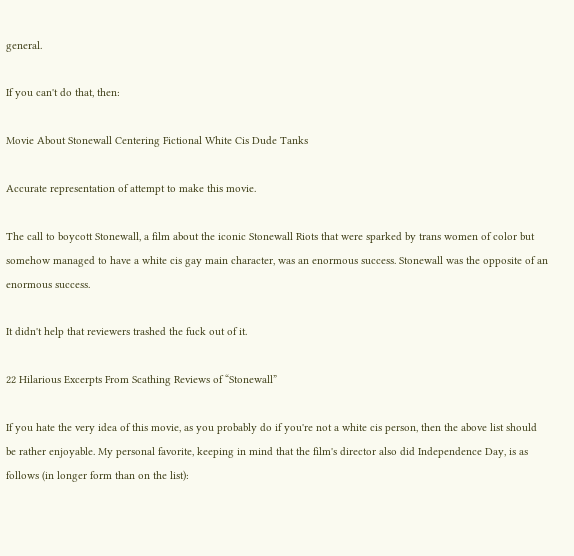general.

If you can't do that, then:

Movie About Stonewall Centering Fictional White Cis Dude Tanks

Accurate representation of attempt to make this movie.

The call to boycott Stonewall, a film about the iconic Stonewall Riots that were sparked by trans women of color but somehow managed to have a white cis gay main character, was an enormous success. Stonewall was the opposite of an enormous success.

It didn't help that reviewers trashed the fuck out of it.

22 Hilarious Excerpts From Scathing Reviews of “Stonewall”

If you hate the very idea of this movie, as you probably do if you're not a white cis person, then the above list should be rather enjoyable. My personal favorite, keeping in mind that the film's director also did Independence Day, is as follows (in longer form than on the list):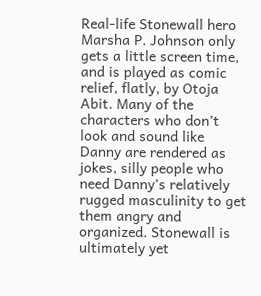Real-life Stonewall hero Marsha P. Johnson only gets a little screen time, and is played as comic relief, flatly, by Otoja Abit. Many of the characters who don’t look and sound like Danny are rendered as jokes, silly people who need Danny’s relatively rugged masculinity to get them angry and organized. Stonewall is ultimately yet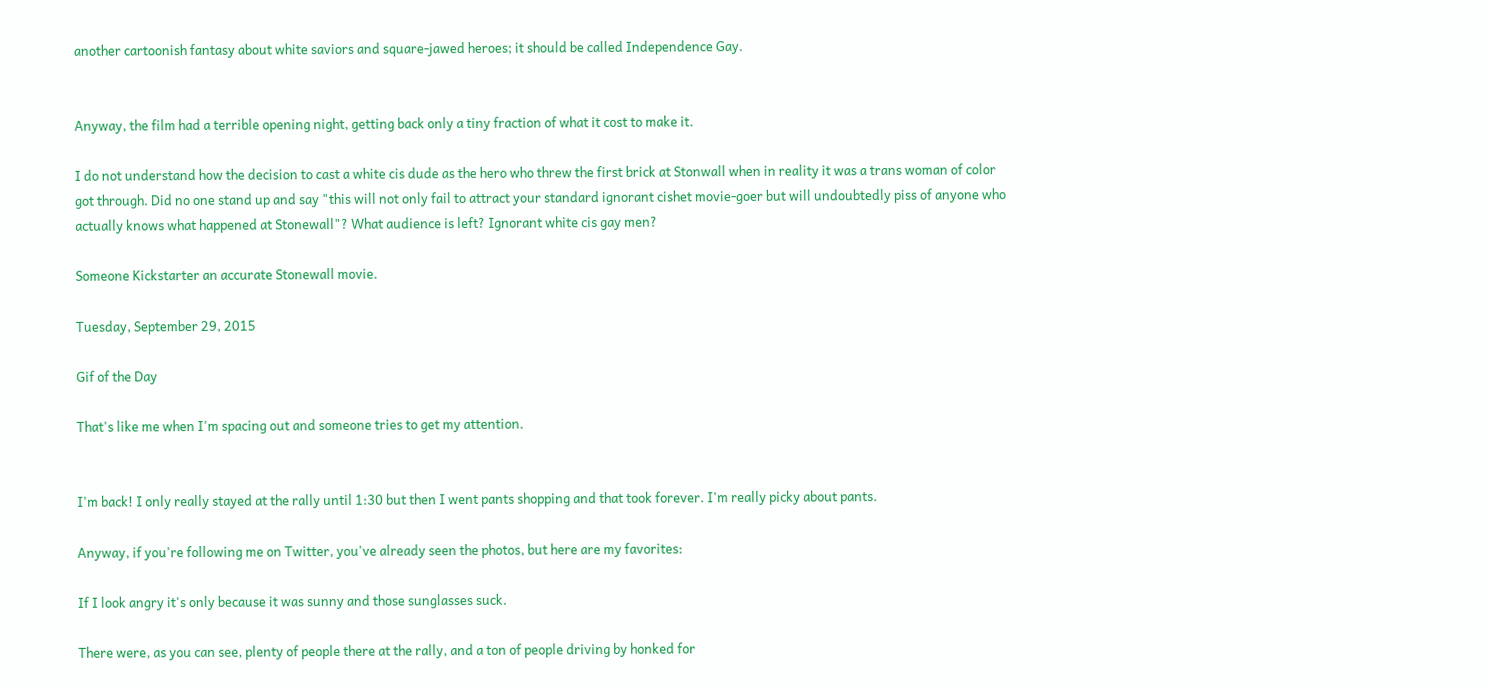another cartoonish fantasy about white saviors and square-jawed heroes; it should be called Independence Gay.


Anyway, the film had a terrible opening night, getting back only a tiny fraction of what it cost to make it.

I do not understand how the decision to cast a white cis dude as the hero who threw the first brick at Stonwall when in reality it was a trans woman of color got through. Did no one stand up and say "this will not only fail to attract your standard ignorant cishet movie-goer but will undoubtedly piss of anyone who actually knows what happened at Stonewall"? What audience is left? Ignorant white cis gay men?

Someone Kickstarter an accurate Stonewall movie.

Tuesday, September 29, 2015

Gif of the Day

That's like me when I'm spacing out and someone tries to get my attention.


I'm back! I only really stayed at the rally until 1:30 but then I went pants shopping and that took forever. I'm really picky about pants.

Anyway, if you're following me on Twitter, you've already seen the photos, but here are my favorites:

If I look angry it's only because it was sunny and those sunglasses suck.

There were, as you can see, plenty of people there at the rally, and a ton of people driving by honked for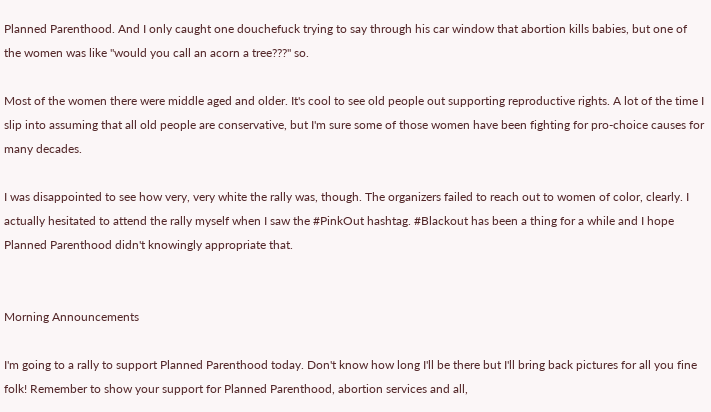Planned Parenthood. And I only caught one douchefuck trying to say through his car window that abortion kills babies, but one of the women was like "would you call an acorn a tree???" so.

Most of the women there were middle aged and older. It's cool to see old people out supporting reproductive rights. A lot of the time I slip into assuming that all old people are conservative, but I'm sure some of those women have been fighting for pro-choice causes for many decades.

I was disappointed to see how very, very white the rally was, though. The organizers failed to reach out to women of color, clearly. I actually hesitated to attend the rally myself when I saw the #PinkOut hashtag. #Blackout has been a thing for a while and I hope Planned Parenthood didn't knowingly appropriate that.


Morning Announcements

I'm going to a rally to support Planned Parenthood today. Don't know how long I'll be there but I'll bring back pictures for all you fine folk! Remember to show your support for Planned Parenthood, abortion services and all,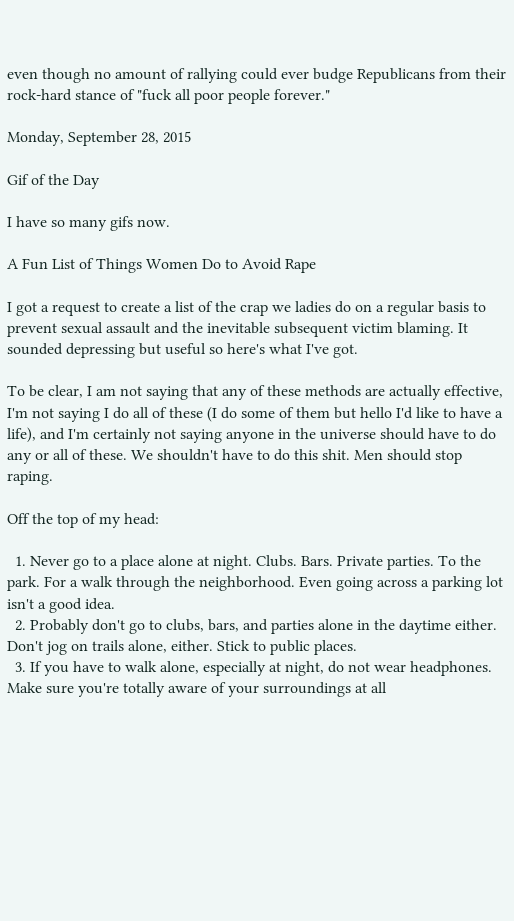even though no amount of rallying could ever budge Republicans from their rock-hard stance of "fuck all poor people forever."

Monday, September 28, 2015

Gif of the Day

I have so many gifs now.

A Fun List of Things Women Do to Avoid Rape

I got a request to create a list of the crap we ladies do on a regular basis to prevent sexual assault and the inevitable subsequent victim blaming. It sounded depressing but useful so here's what I've got.

To be clear, I am not saying that any of these methods are actually effective, I'm not saying I do all of these (I do some of them but hello I'd like to have a life), and I'm certainly not saying anyone in the universe should have to do any or all of these. We shouldn't have to do this shit. Men should stop raping.

Off the top of my head:

  1. Never go to a place alone at night. Clubs. Bars. Private parties. To the park. For a walk through the neighborhood. Even going across a parking lot isn't a good idea.
  2. Probably don't go to clubs, bars, and parties alone in the daytime either. Don't jog on trails alone, either. Stick to public places.
  3. If you have to walk alone, especially at night, do not wear headphones. Make sure you're totally aware of your surroundings at all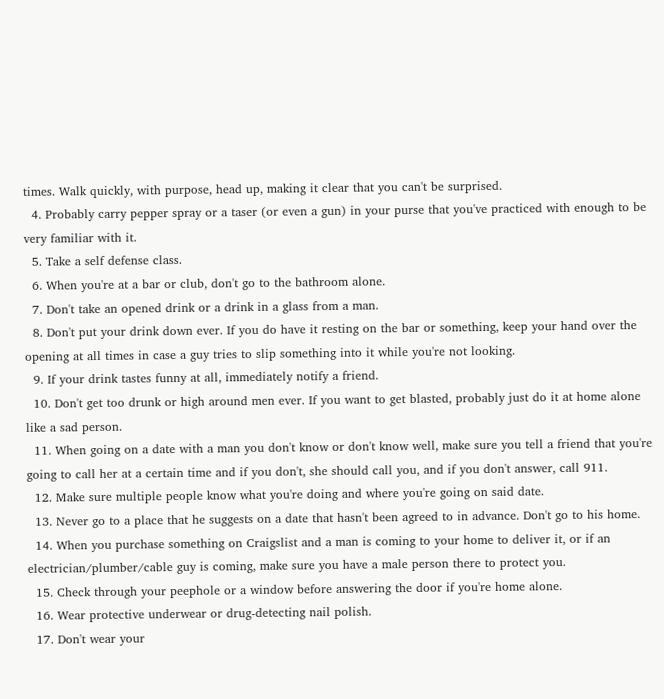times. Walk quickly, with purpose, head up, making it clear that you can't be surprised.
  4. Probably carry pepper spray or a taser (or even a gun) in your purse that you've practiced with enough to be very familiar with it.
  5. Take a self defense class.
  6. When you're at a bar or club, don't go to the bathroom alone.
  7. Don't take an opened drink or a drink in a glass from a man.
  8. Don't put your drink down ever. If you do have it resting on the bar or something, keep your hand over the opening at all times in case a guy tries to slip something into it while you're not looking.
  9. If your drink tastes funny at all, immediately notify a friend.
  10. Don't get too drunk or high around men ever. If you want to get blasted, probably just do it at home alone like a sad person.
  11. When going on a date with a man you don't know or don't know well, make sure you tell a friend that you're going to call her at a certain time and if you don't, she should call you, and if you don't answer, call 911.
  12. Make sure multiple people know what you're doing and where you're going on said date.
  13. Never go to a place that he suggests on a date that hasn't been agreed to in advance. Don't go to his home.
  14. When you purchase something on Craigslist and a man is coming to your home to deliver it, or if an electrician/plumber/cable guy is coming, make sure you have a male person there to protect you.
  15. Check through your peephole or a window before answering the door if you're home alone.
  16. Wear protective underwear or drug-detecting nail polish.
  17. Don't wear your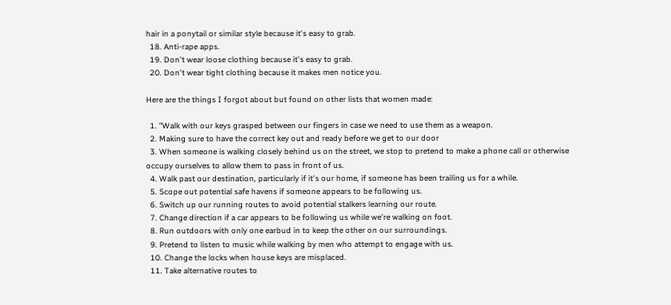hair in a ponytail or similar style because it's easy to grab.
  18. Anti-rape apps.
  19. Don't wear loose clothing because it's easy to grab.
  20. Don't wear tight clothing because it makes men notice you.

Here are the things I forgot about but found on other lists that women made:

  1. "Walk with our keys grasped between our fingers in case we need to use them as a weapon.
  2. Making sure to have the correct key out and ready before we get to our door
  3. When someone is walking closely behind us on the street, we stop to pretend to make a phone call or otherwise occupy ourselves to allow them to pass in front of us.
  4. Walk past our destination, particularly if it's our home, if someone has been trailing us for a while.
  5. Scope out potential safe havens if someone appears to be following us.
  6. Switch up our running routes to avoid potential stalkers learning our route.
  7. Change direction if a car appears to be following us while we're walking on foot.
  8. Run outdoors with only one earbud in to keep the other on our surroundings.
  9. Pretend to listen to music while walking by men who attempt to engage with us.
  10. Change the locks when house keys are misplaced.
  11. Take alternative routes to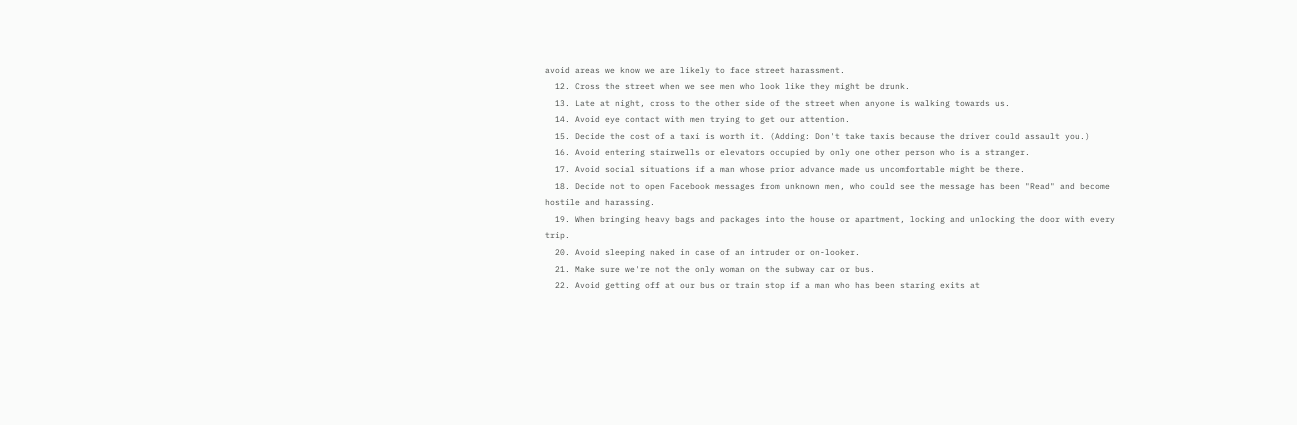avoid areas we know we are likely to face street harassment.
  12. Cross the street when we see men who look like they might be drunk.
  13. Late at night, cross to the other side of the street when anyone is walking towards us.
  14. Avoid eye contact with men trying to get our attention.
  15. Decide the cost of a taxi is worth it. (Adding: Don't take taxis because the driver could assault you.)
  16. Avoid entering stairwells or elevators occupied by only one other person who is a stranger.
  17. Avoid social situations if a man whose prior advance made us uncomfortable might be there.
  18. Decide not to open Facebook messages from unknown men, who could see the message has been "Read" and become hostile and harassing.
  19. When bringing heavy bags and packages into the house or apartment, locking and unlocking the door with every trip.
  20. Avoid sleeping naked in case of an intruder or on-looker.
  21. Make sure we're not the only woman on the subway car or bus.
  22. Avoid getting off at our bus or train stop if a man who has been staring exits at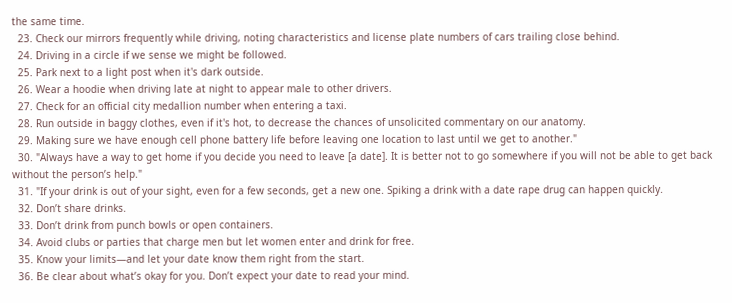the same time.
  23. Check our mirrors frequently while driving, noting characteristics and license plate numbers of cars trailing close behind.
  24. Driving in a circle if we sense we might be followed.
  25. Park next to a light post when it's dark outside.
  26. Wear a hoodie when driving late at night to appear male to other drivers.
  27. Check for an official city medallion number when entering a taxi.
  28. Run outside in baggy clothes, even if it's hot, to decrease the chances of unsolicited commentary on our anatomy.
  29. Making sure we have enough cell phone battery life before leaving one location to last until we get to another."
  30. "Always have a way to get home if you decide you need to leave [a date]. It is better not to go somewhere if you will not be able to get back without the person’s help."
  31. "If your drink is out of your sight, even for a few seconds, get a new one. Spiking a drink with a date rape drug can happen quickly.
  32. Don’t share drinks.
  33. Don’t drink from punch bowls or open containers.
  34. Avoid clubs or parties that charge men but let women enter and drink for free.
  35. Know your limits—and let your date know them right from the start.
  36. Be clear about what’s okay for you. Don’t expect your date to read your mind.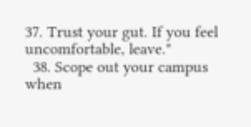37. Trust your gut. If you feel uncomfortable, leave."
  38. Scope out your campus when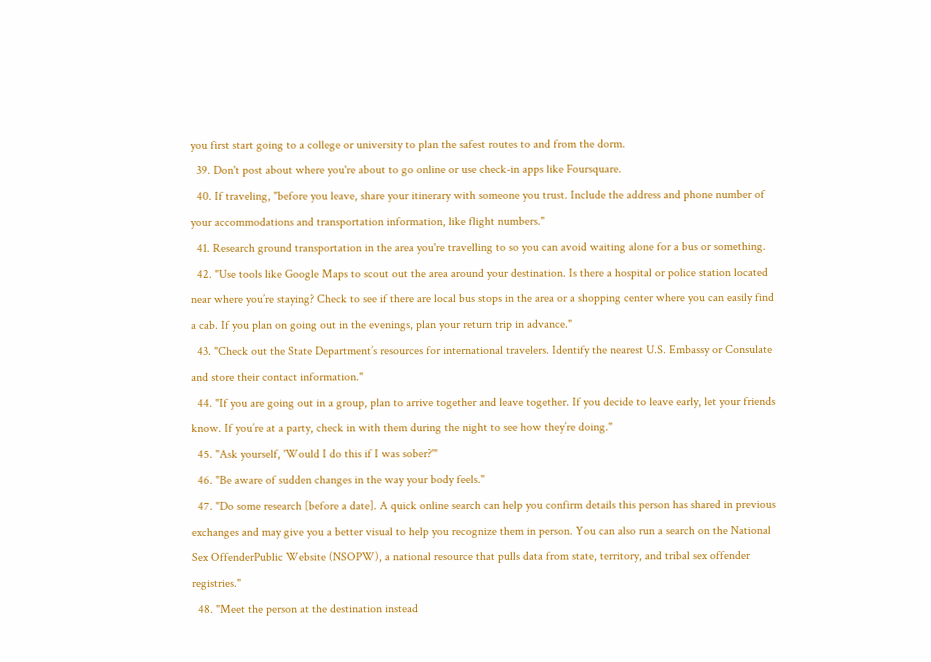you first start going to a college or university to plan the safest routes to and from the dorm.
  39. Don't post about where you're about to go online or use check-in apps like Foursquare.
  40. If traveling, "before you leave, share your itinerary with someone you trust. Include the address and phone number of your accommodations and transportation information, like flight numbers."
  41. Research ground transportation in the area you're travelling to so you can avoid waiting alone for a bus or something.
  42. "Use tools like Google Maps to scout out the area around your destination. Is there a hospital or police station located near where you’re staying? Check to see if there are local bus stops in the area or a shopping center where you can easily find a cab. If you plan on going out in the evenings, plan your return trip in advance."
  43. "Check out the State Department’s resources for international travelers. Identify the nearest U.S. Embassy or Consulate and store their contact information."
  44. "If you are going out in a group, plan to arrive together and leave together. If you decide to leave early, let your friends know. If you’re at a party, check in with them during the night to see how they’re doing."
  45. "Ask yourself, 'Would I do this if I was sober?'"
  46. "Be aware of sudden changes in the way your body feels."
  47. "Do some research [before a date]. A quick online search can help you confirm details this person has shared in previous exchanges and may give you a better visual to help you recognize them in person. You can also run a search on the National Sex OffenderPublic Website (NSOPW), a national resource that pulls data from state, territory, and tribal sex offender registries."
  48. "Meet the person at the destination instead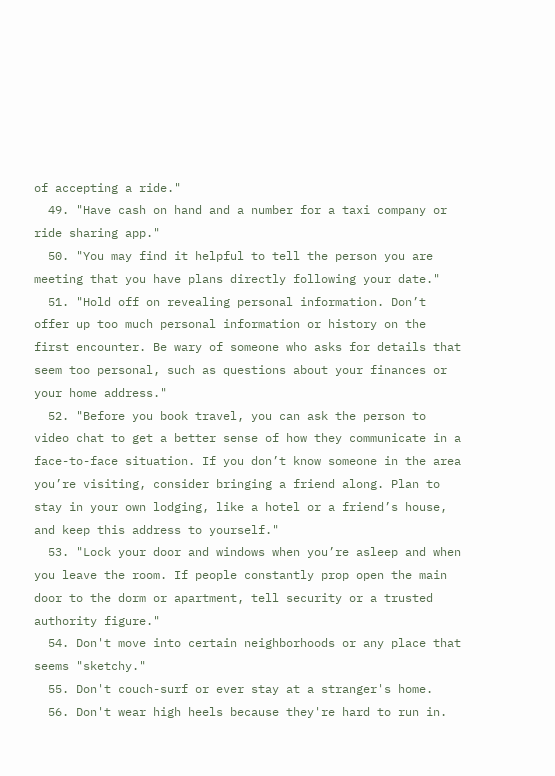of accepting a ride."
  49. "Have cash on hand and a number for a taxi company or ride sharing app."
  50. "You may find it helpful to tell the person you are meeting that you have plans directly following your date."
  51. "Hold off on revealing personal information. Don’t offer up too much personal information or history on the first encounter. Be wary of someone who asks for details that seem too personal, such as questions about your finances or your home address."
  52. "Before you book travel, you can ask the person to video chat to get a better sense of how they communicate in a face-to-face situation. If you don’t know someone in the area you’re visiting, consider bringing a friend along. Plan to stay in your own lodging, like a hotel or a friend’s house, and keep this address to yourself."
  53. "Lock your door and windows when you’re asleep and when you leave the room. If people constantly prop open the main door to the dorm or apartment, tell security or a trusted authority figure."
  54. Don't move into certain neighborhoods or any place that seems "sketchy."
  55. Don't couch-surf or ever stay at a stranger's home.
  56. Don't wear high heels because they're hard to run in.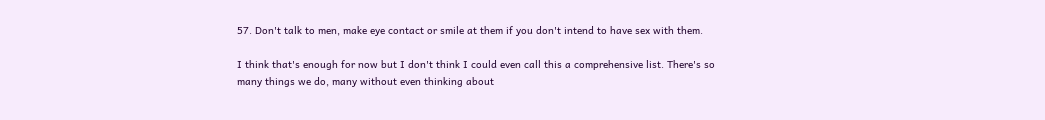57. Don't talk to men, make eye contact or smile at them if you don't intend to have sex with them.

I think that's enough for now but I don't think I could even call this a comprehensive list. There's so many things we do, many without even thinking about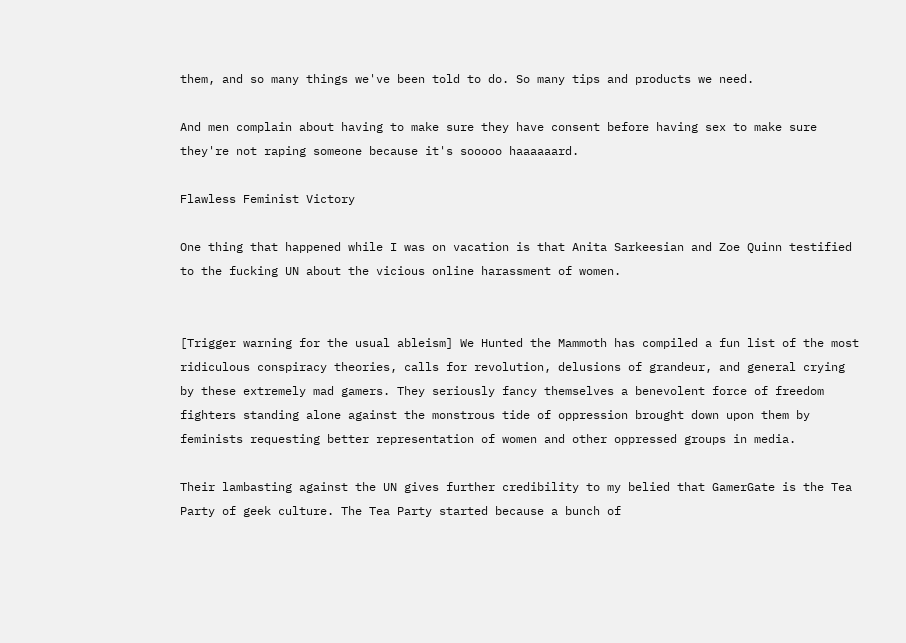them, and so many things we've been told to do. So many tips and products we need.

And men complain about having to make sure they have consent before having sex to make sure they're not raping someone because it's sooooo haaaaaard.

Flawless Feminist Victory

One thing that happened while I was on vacation is that Anita Sarkeesian and Zoe Quinn testified to the fucking UN about the vicious online harassment of women.


[Trigger warning for the usual ableism] We Hunted the Mammoth has compiled a fun list of the most ridiculous conspiracy theories, calls for revolution, delusions of grandeur, and general crying by these extremely mad gamers. They seriously fancy themselves a benevolent force of freedom fighters standing alone against the monstrous tide of oppression brought down upon them by feminists requesting better representation of women and other oppressed groups in media.

Their lambasting against the UN gives further credibility to my belied that GamerGate is the Tea Party of geek culture. The Tea Party started because a bunch of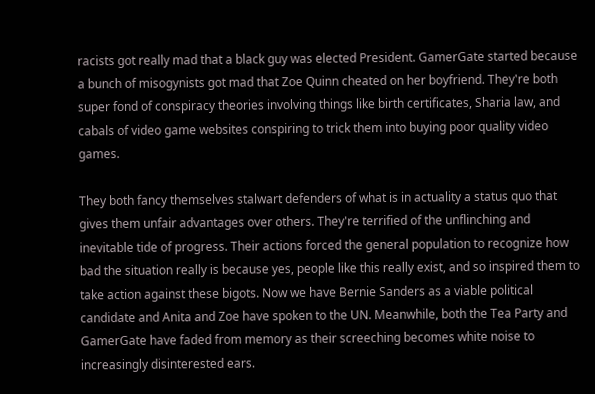racists got really mad that a black guy was elected President. GamerGate started because a bunch of misogynists got mad that Zoe Quinn cheated on her boyfriend. They're both super fond of conspiracy theories involving things like birth certificates, Sharia law, and cabals of video game websites conspiring to trick them into buying poor quality video games.

They both fancy themselves stalwart defenders of what is in actuality a status quo that gives them unfair advantages over others. They're terrified of the unflinching and inevitable tide of progress. Their actions forced the general population to recognize how bad the situation really is because yes, people like this really exist, and so inspired them to take action against these bigots. Now we have Bernie Sanders as a viable political candidate and Anita and Zoe have spoken to the UN. Meanwhile, both the Tea Party and GamerGate have faded from memory as their screeching becomes white noise to increasingly disinterested ears.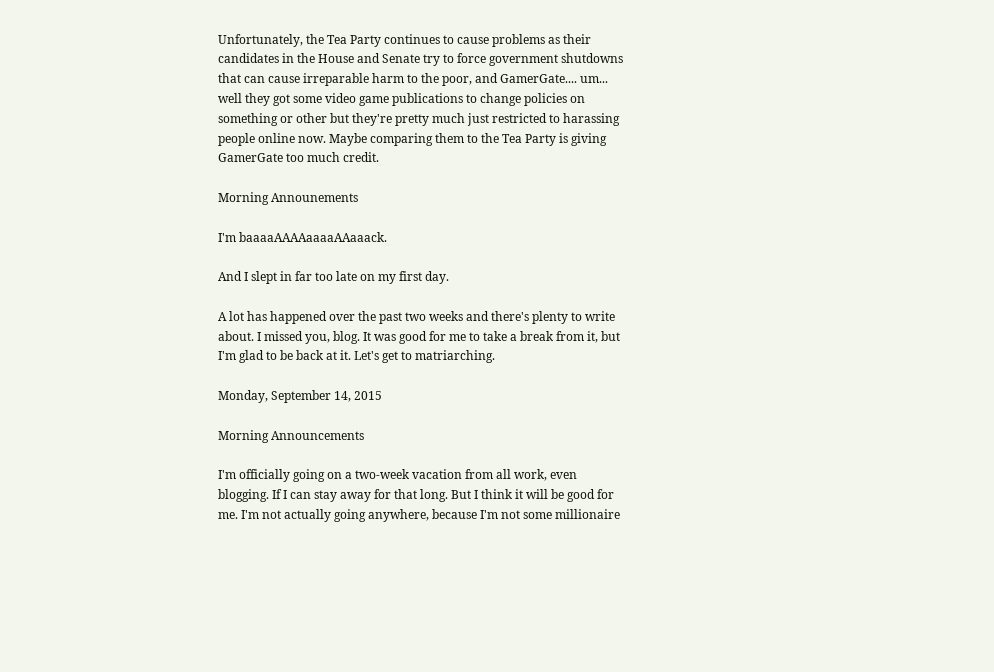Unfortunately, the Tea Party continues to cause problems as their candidates in the House and Senate try to force government shutdowns that can cause irreparable harm to the poor, and GamerGate.... um... well they got some video game publications to change policies on something or other but they're pretty much just restricted to harassing people online now. Maybe comparing them to the Tea Party is giving GamerGate too much credit.

Morning Announements

I'm baaaaAAAAaaaaAAaaack.

And I slept in far too late on my first day.

A lot has happened over the past two weeks and there's plenty to write about. I missed you, blog. It was good for me to take a break from it, but I'm glad to be back at it. Let's get to matriarching.

Monday, September 14, 2015

Morning Announcements

I'm officially going on a two-week vacation from all work, even blogging. If I can stay away for that long. But I think it will be good for me. I'm not actually going anywhere, because I'm not some millionaire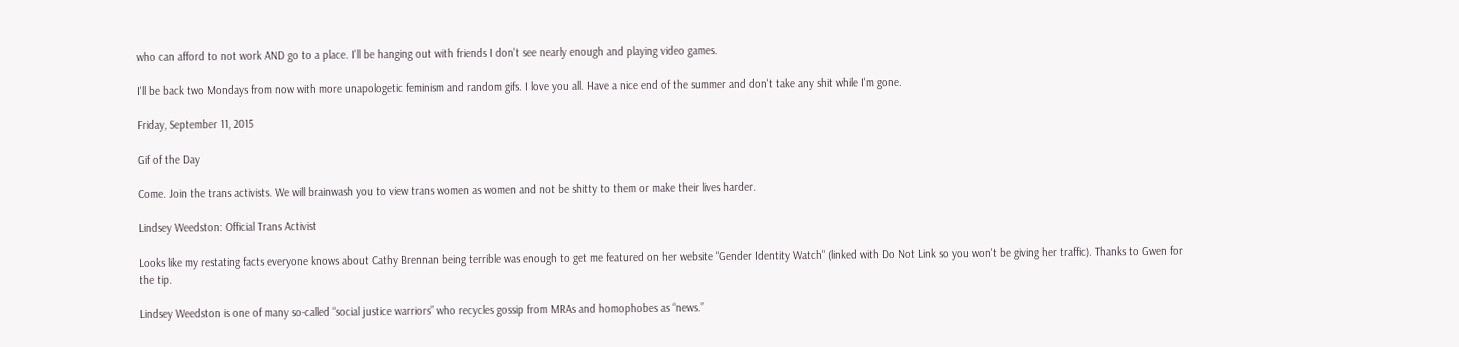who can afford to not work AND go to a place. I'll be hanging out with friends I don't see nearly enough and playing video games.

I'll be back two Mondays from now with more unapologetic feminism and random gifs. I love you all. Have a nice end of the summer and don't take any shit while I'm gone.

Friday, September 11, 2015

Gif of the Day

Come. Join the trans activists. We will brainwash you to view trans women as women and not be shitty to them or make their lives harder.

Lindsey Weedston: Official Trans Activist

Looks like my restating facts everyone knows about Cathy Brennan being terrible was enough to get me featured on her website "Gender Identity Watch" (linked with Do Not Link so you won't be giving her traffic). Thanks to Gwen for the tip.

Lindsey Weedston is one of many so-called “social justice warriors” who recycles gossip from MRAs and homophobes as “news.”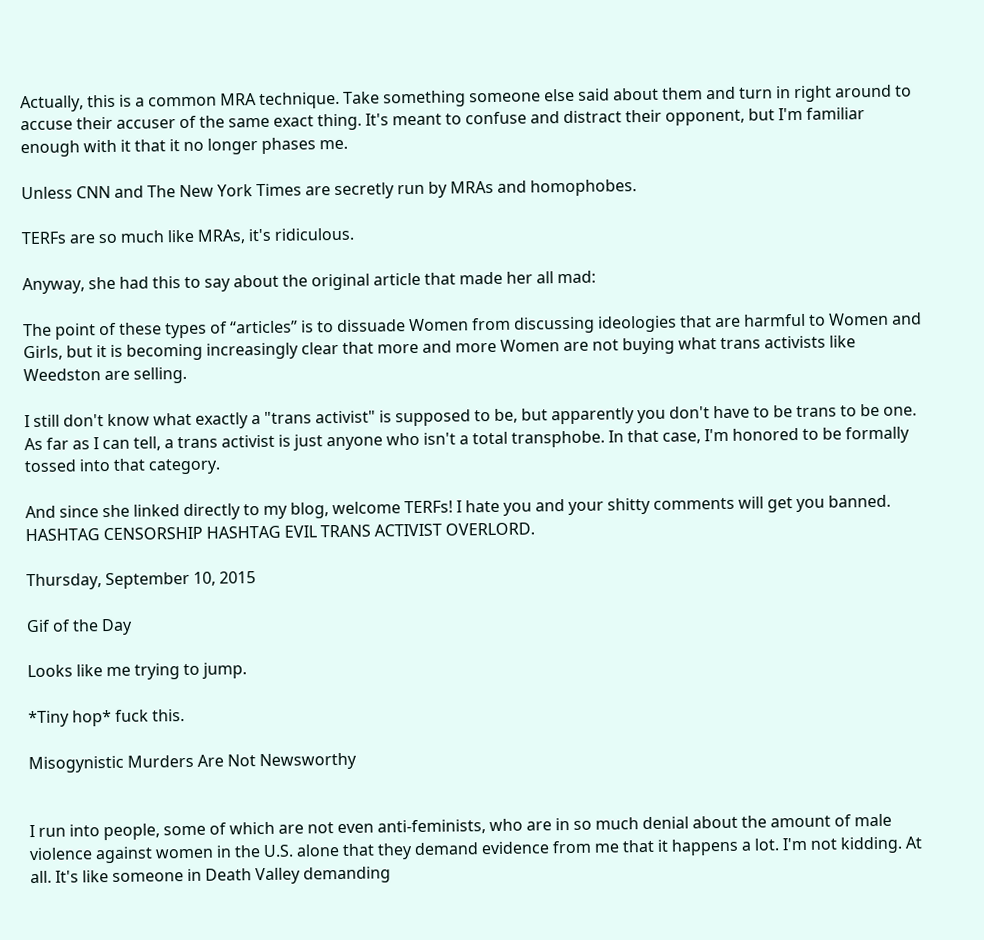Actually, this is a common MRA technique. Take something someone else said about them and turn in right around to accuse their accuser of the same exact thing. It's meant to confuse and distract their opponent, but I'm familiar enough with it that it no longer phases me.

Unless CNN and The New York Times are secretly run by MRAs and homophobes.

TERFs are so much like MRAs, it's ridiculous.

Anyway, she had this to say about the original article that made her all mad:

The point of these types of “articles” is to dissuade Women from discussing ideologies that are harmful to Women and Girls, but it is becoming increasingly clear that more and more Women are not buying what trans activists like Weedston are selling.

I still don't know what exactly a "trans activist" is supposed to be, but apparently you don't have to be trans to be one. As far as I can tell, a trans activist is just anyone who isn't a total transphobe. In that case, I'm honored to be formally tossed into that category.

And since she linked directly to my blog, welcome TERFs! I hate you and your shitty comments will get you banned. HASHTAG CENSORSHIP HASHTAG EVIL TRANS ACTIVIST OVERLORD.

Thursday, September 10, 2015

Gif of the Day

Looks like me trying to jump.

*Tiny hop* fuck this.

Misogynistic Murders Are Not Newsworthy


I run into people, some of which are not even anti-feminists, who are in so much denial about the amount of male violence against women in the U.S. alone that they demand evidence from me that it happens a lot. I'm not kidding. At all. It's like someone in Death Valley demanding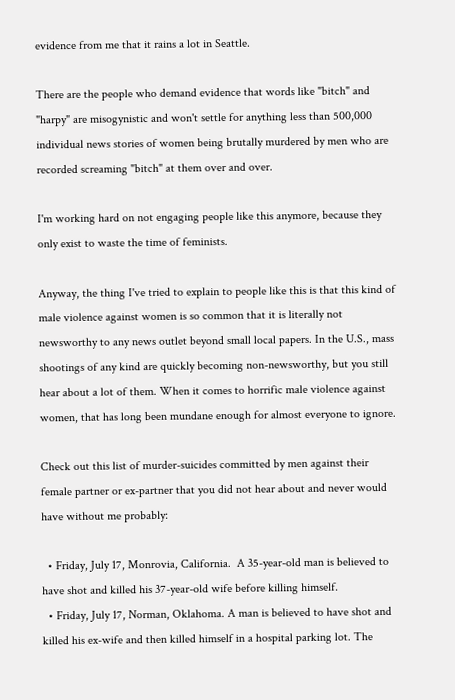evidence from me that it rains a lot in Seattle.

There are the people who demand evidence that words like "bitch" and "harpy" are misogynistic and won't settle for anything less than 500,000 individual news stories of women being brutally murdered by men who are recorded screaming "bitch" at them over and over.

I'm working hard on not engaging people like this anymore, because they only exist to waste the time of feminists.

Anyway, the thing I've tried to explain to people like this is that this kind of male violence against women is so common that it is literally not newsworthy to any news outlet beyond small local papers. In the U.S., mass shootings of any kind are quickly becoming non-newsworthy, but you still hear about a lot of them. When it comes to horrific male violence against women, that has long been mundane enough for almost everyone to ignore.

Check out this list of murder-suicides committed by men against their female partner or ex-partner that you did not hear about and never would have without me probably:

  • Friday, July 17, Monrovia, California.  A 35-year-old man is believed to have shot and killed his 37-year-old wife before killing himself.
  • Friday, July 17, Norman, Oklahoma. A man is believed to have shot and killed his ex-wife and then killed himself in a hospital parking lot. The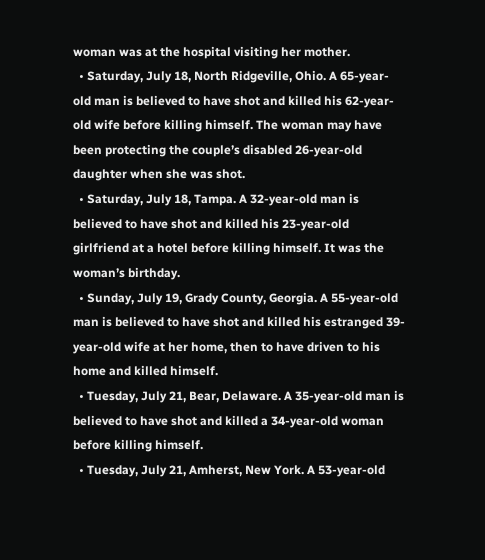woman was at the hospital visiting her mother.
  • Saturday, July 18, North Ridgeville, Ohio. A 65-year-old man is believed to have shot and killed his 62-year-old wife before killing himself. The woman may have been protecting the couple’s disabled 26-year-old daughter when she was shot.
  • Saturday, July 18, Tampa. A 32-year-old man is believed to have shot and killed his 23-year-old girlfriend at a hotel before killing himself. It was the woman’s birthday.
  • Sunday, July 19, Grady County, Georgia. A 55-year-old man is believed to have shot and killed his estranged 39-year-old wife at her home, then to have driven to his home and killed himself.
  • Tuesday, July 21, Bear, Delaware. A 35-year-old man is believed to have shot and killed a 34-year-old woman before killing himself.
  • Tuesday, July 21, Amherst, New York. A 53-year-old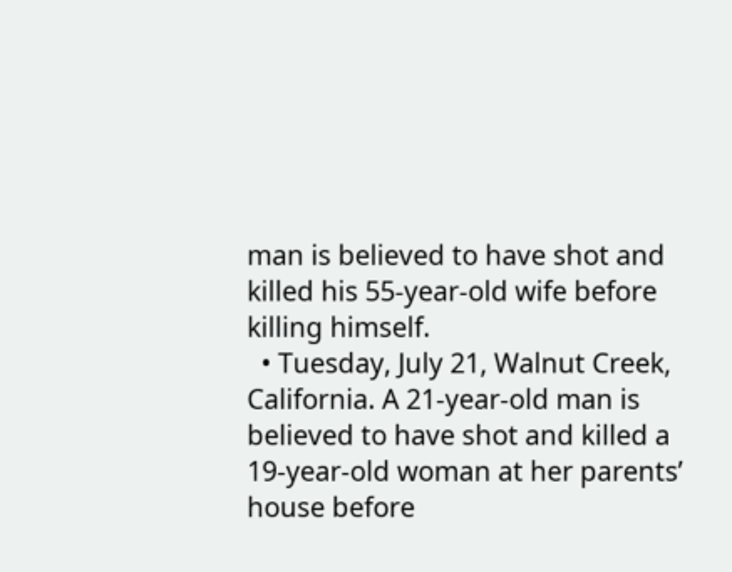man is believed to have shot and killed his 55-year-old wife before killing himself.
  • Tuesday, July 21, Walnut Creek, California. A 21-year-old man is believed to have shot and killed a 19-year-old woman at her parents’ house before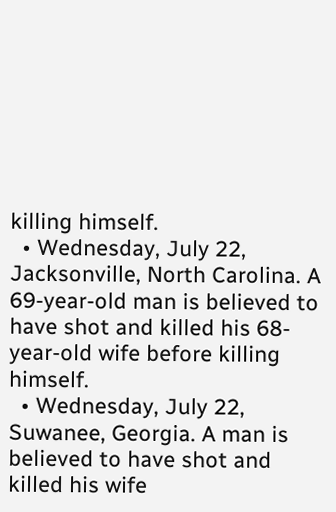killing himself.
  • Wednesday, July 22, Jacksonville, North Carolina. A 69-year-old man is believed to have shot and killed his 68-year-old wife before killing himself.
  • Wednesday, July 22, Suwanee, Georgia. A man is believed to have shot and killed his wife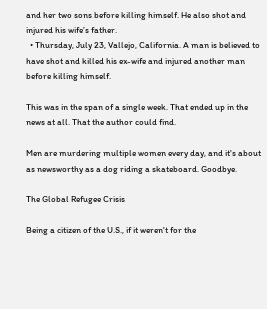and her two sons before killing himself. He also shot and injured his wife’s father.
  • Thursday, July 23, Vallejo, California. A man is believed to have shot and killed his ex-wife and injured another man before killing himself.

This was in the span of a single week. That ended up in the news at all. That the author could find.

Men are murdering multiple women every day, and it's about as newsworthy as a dog riding a skateboard. Goodbye.

The Global Refugee Crisis

Being a citizen of the U.S., if it weren't for the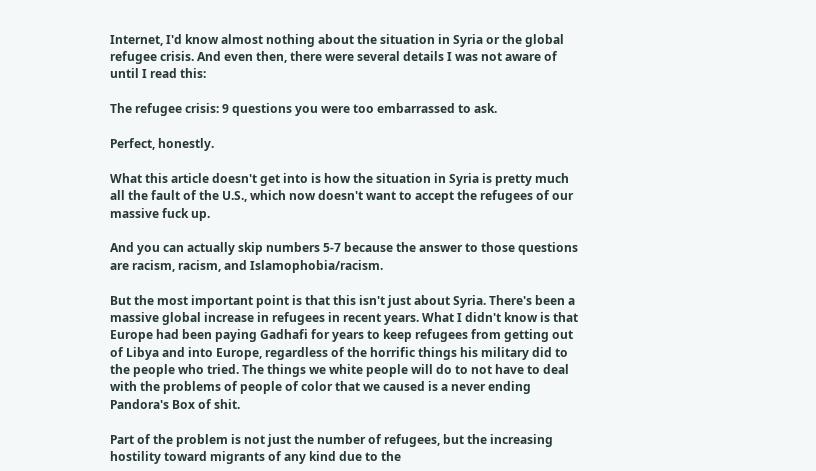Internet, I'd know almost nothing about the situation in Syria or the global refugee crisis. And even then, there were several details I was not aware of until I read this:

The refugee crisis: 9 questions you were too embarrassed to ask.

Perfect, honestly.

What this article doesn't get into is how the situation in Syria is pretty much all the fault of the U.S., which now doesn't want to accept the refugees of our massive fuck up.

And you can actually skip numbers 5-7 because the answer to those questions are racism, racism, and Islamophobia/racism.

But the most important point is that this isn't just about Syria. There's been a massive global increase in refugees in recent years. What I didn't know is that Europe had been paying Gadhafi for years to keep refugees from getting out of Libya and into Europe, regardless of the horrific things his military did to the people who tried. The things we white people will do to not have to deal with the problems of people of color that we caused is a never ending Pandora's Box of shit.

Part of the problem is not just the number of refugees, but the increasing hostility toward migrants of any kind due to the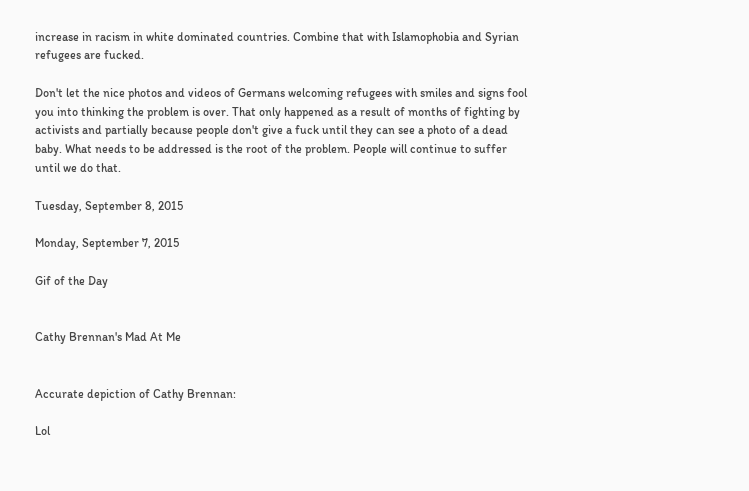increase in racism in white dominated countries. Combine that with Islamophobia and Syrian refugees are fucked.

Don't let the nice photos and videos of Germans welcoming refugees with smiles and signs fool you into thinking the problem is over. That only happened as a result of months of fighting by activists and partially because people don't give a fuck until they can see a photo of a dead baby. What needs to be addressed is the root of the problem. People will continue to suffer until we do that.

Tuesday, September 8, 2015

Monday, September 7, 2015

Gif of the Day


Cathy Brennan's Mad At Me


Accurate depiction of Cathy Brennan:

Lol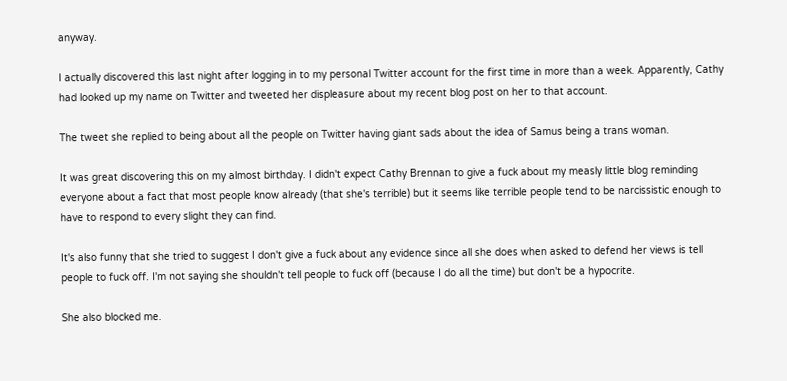anyway.

I actually discovered this last night after logging in to my personal Twitter account for the first time in more than a week. Apparently, Cathy had looked up my name on Twitter and tweeted her displeasure about my recent blog post on her to that account.

The tweet she replied to being about all the people on Twitter having giant sads about the idea of Samus being a trans woman.

It was great discovering this on my almost birthday. I didn't expect Cathy Brennan to give a fuck about my measly little blog reminding everyone about a fact that most people know already (that she's terrible) but it seems like terrible people tend to be narcissistic enough to have to respond to every slight they can find.

It's also funny that she tried to suggest I don't give a fuck about any evidence since all she does when asked to defend her views is tell people to fuck off. I'm not saying she shouldn't tell people to fuck off (because I do all the time) but don't be a hypocrite.

She also blocked me.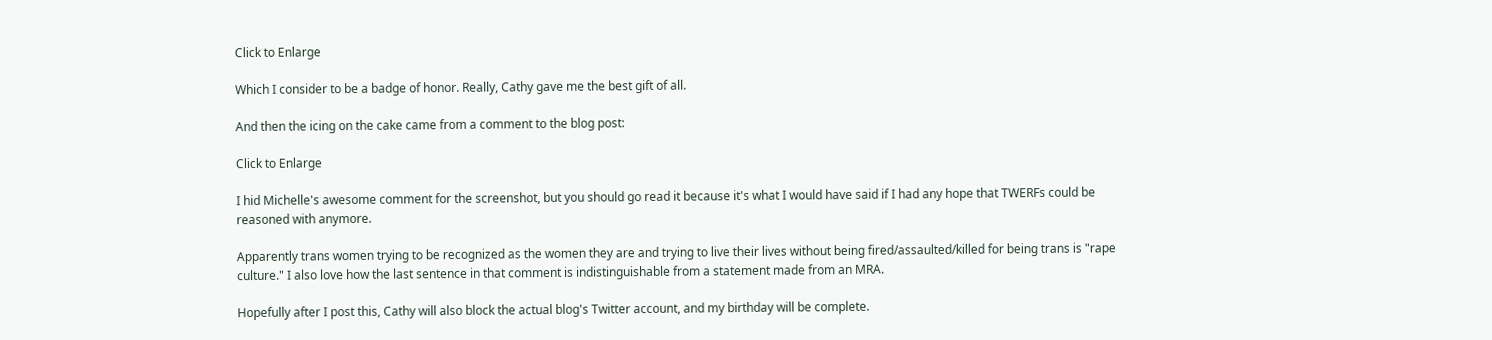Click to Enlarge

Which I consider to be a badge of honor. Really, Cathy gave me the best gift of all.

And then the icing on the cake came from a comment to the blog post:

Click to Enlarge

I hid Michelle's awesome comment for the screenshot, but you should go read it because it's what I would have said if I had any hope that TWERFs could be reasoned with anymore.

Apparently trans women trying to be recognized as the women they are and trying to live their lives without being fired/assaulted/killed for being trans is "rape culture." I also love how the last sentence in that comment is indistinguishable from a statement made from an MRA.

Hopefully after I post this, Cathy will also block the actual blog's Twitter account, and my birthday will be complete.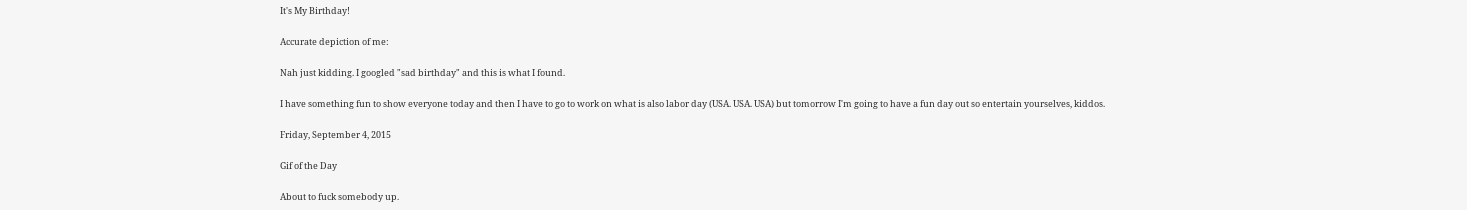It's My Birthday!

Accurate depiction of me:

Nah just kidding. I googled "sad birthday" and this is what I found.

I have something fun to show everyone today and then I have to go to work on what is also labor day (USA. USA. USA) but tomorrow I'm going to have a fun day out so entertain yourselves, kiddos.

Friday, September 4, 2015

Gif of the Day

About to fuck somebody up.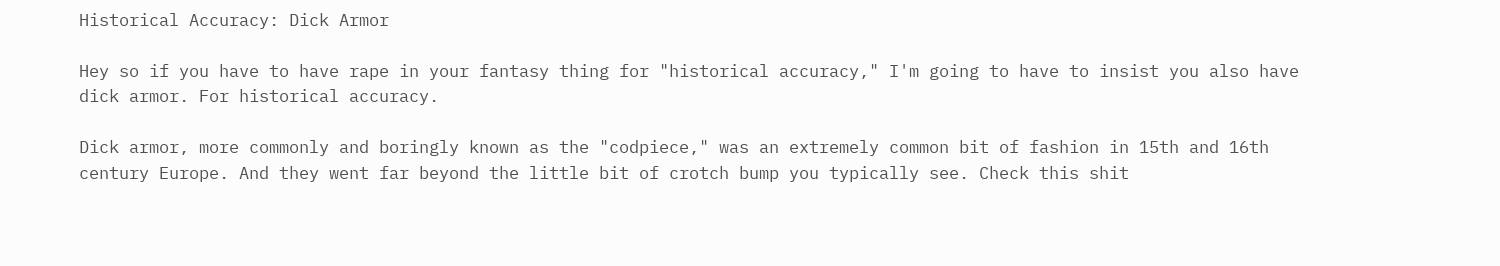Historical Accuracy: Dick Armor

Hey so if you have to have rape in your fantasy thing for "historical accuracy," I'm going to have to insist you also have dick armor. For historical accuracy.

Dick armor, more commonly and boringly known as the "codpiece," was an extremely common bit of fashion in 15th and 16th century Europe. And they went far beyond the little bit of crotch bump you typically see. Check this shit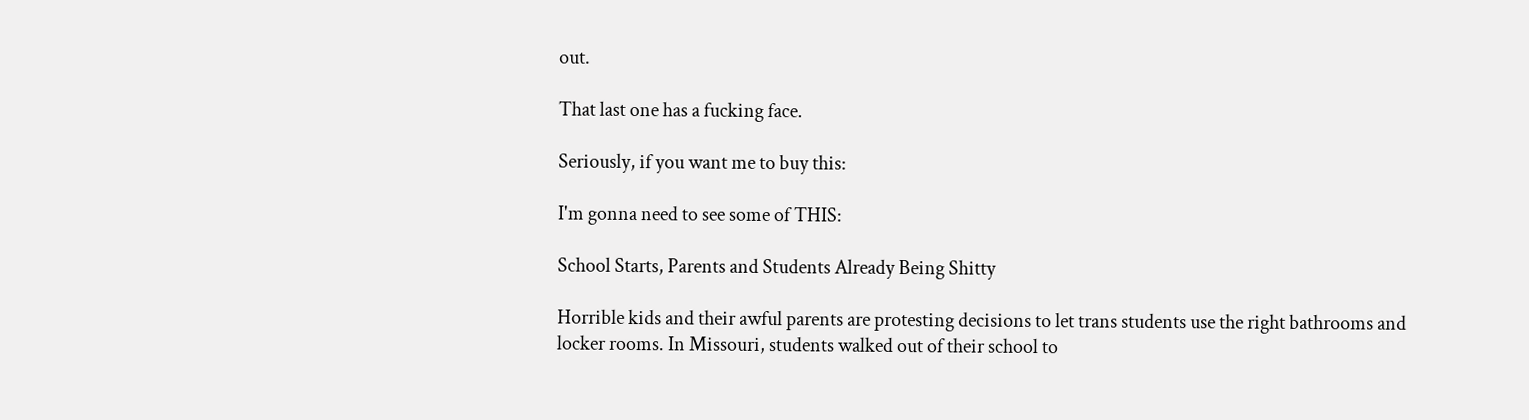out.

That last one has a fucking face.

Seriously, if you want me to buy this:

I'm gonna need to see some of THIS:

School Starts, Parents and Students Already Being Shitty

Horrible kids and their awful parents are protesting decisions to let trans students use the right bathrooms and locker rooms. In Missouri, students walked out of their school to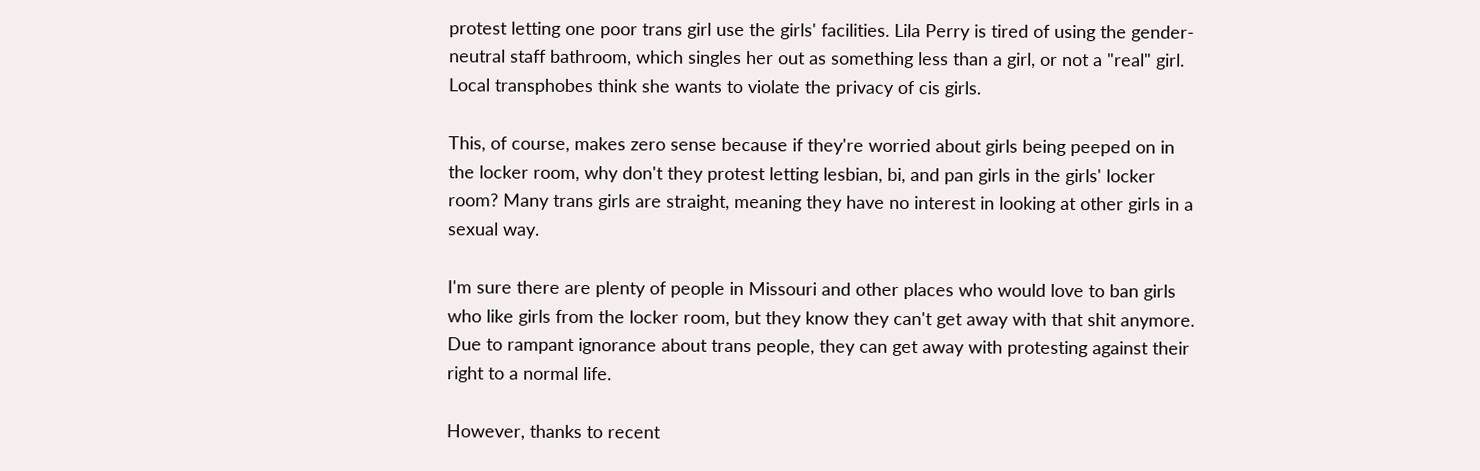protest letting one poor trans girl use the girls' facilities. Lila Perry is tired of using the gender-neutral staff bathroom, which singles her out as something less than a girl, or not a "real" girl. Local transphobes think she wants to violate the privacy of cis girls.

This, of course, makes zero sense because if they're worried about girls being peeped on in the locker room, why don't they protest letting lesbian, bi, and pan girls in the girls' locker room? Many trans girls are straight, meaning they have no interest in looking at other girls in a sexual way.

I'm sure there are plenty of people in Missouri and other places who would love to ban girls who like girls from the locker room, but they know they can't get away with that shit anymore. Due to rampant ignorance about trans people, they can get away with protesting against their right to a normal life.

However, thanks to recent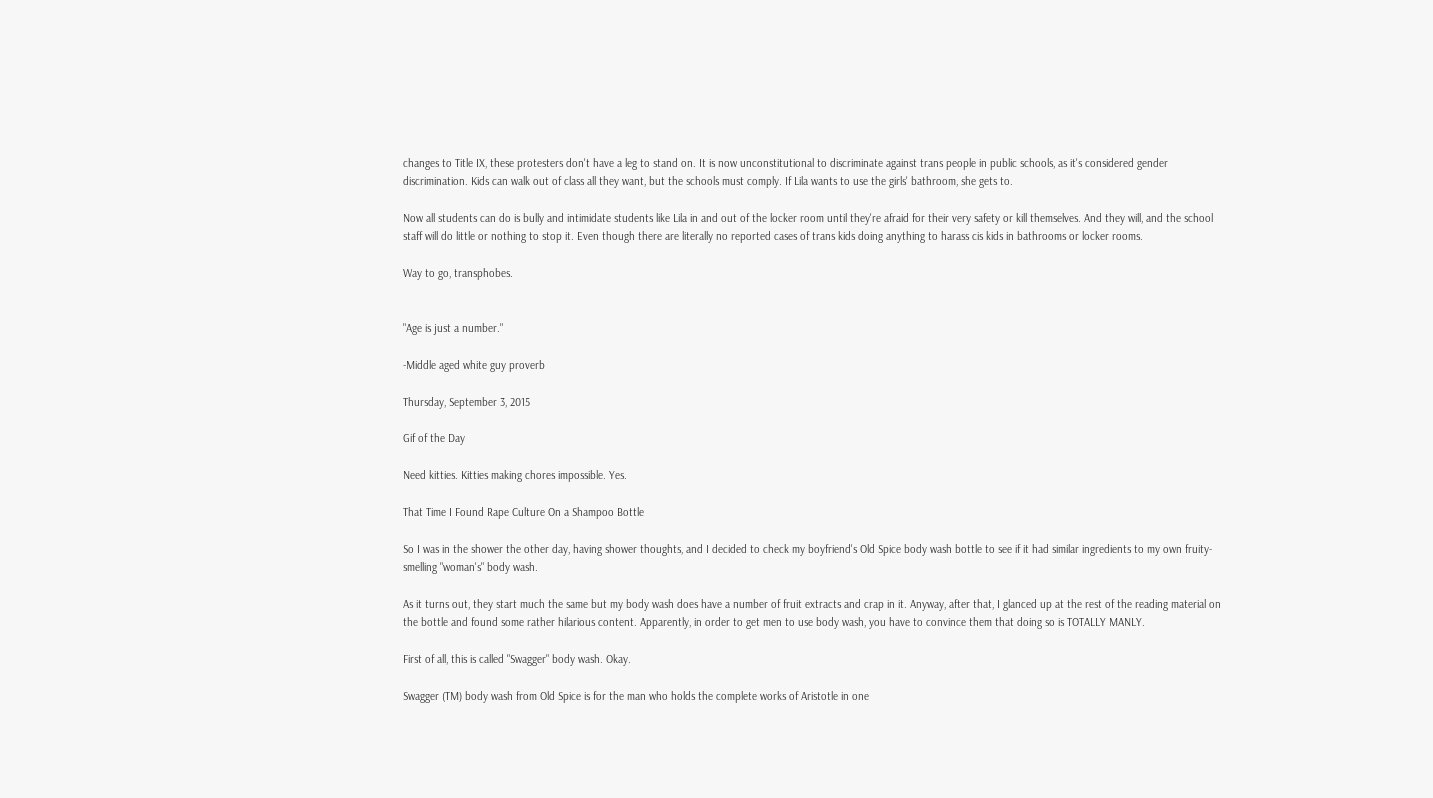changes to Title IX, these protesters don't have a leg to stand on. It is now unconstitutional to discriminate against trans people in public schools, as it's considered gender discrimination. Kids can walk out of class all they want, but the schools must comply. If Lila wants to use the girls' bathroom, she gets to.

Now all students can do is bully and intimidate students like Lila in and out of the locker room until they're afraid for their very safety or kill themselves. And they will, and the school staff will do little or nothing to stop it. Even though there are literally no reported cases of trans kids doing anything to harass cis kids in bathrooms or locker rooms.

Way to go, transphobes.


"Age is just a number."

-Middle aged white guy proverb

Thursday, September 3, 2015

Gif of the Day

Need kitties. Kitties making chores impossible. Yes.

That Time I Found Rape Culture On a Shampoo Bottle

So I was in the shower the other day, having shower thoughts, and I decided to check my boyfriend's Old Spice body wash bottle to see if it had similar ingredients to my own fruity-smelling "woman's" body wash.

As it turns out, they start much the same but my body wash does have a number of fruit extracts and crap in it. Anyway, after that, I glanced up at the rest of the reading material on the bottle and found some rather hilarious content. Apparently, in order to get men to use body wash, you have to convince them that doing so is TOTALLY MANLY.

First of all, this is called "Swagger" body wash. Okay.

Swagger (TM) body wash from Old Spice is for the man who holds the complete works of Aristotle in one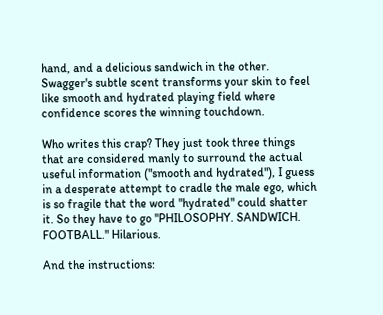hand, and a delicious sandwich in the other. Swagger's subtle scent transforms your skin to feel like smooth and hydrated playing field where confidence scores the winning touchdown.

Who writes this crap? They just took three things that are considered manly to surround the actual useful information ("smooth and hydrated"), I guess in a desperate attempt to cradle the male ego, which is so fragile that the word "hydrated" could shatter it. So they have to go "PHILOSOPHY. SANDWICH. FOOTBALL." Hilarious.

And the instructions: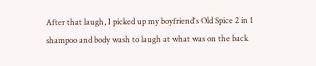After that laugh, I picked up my boyfriend's Old Spice 2 in 1 shampoo and body wash to laugh at what was on the back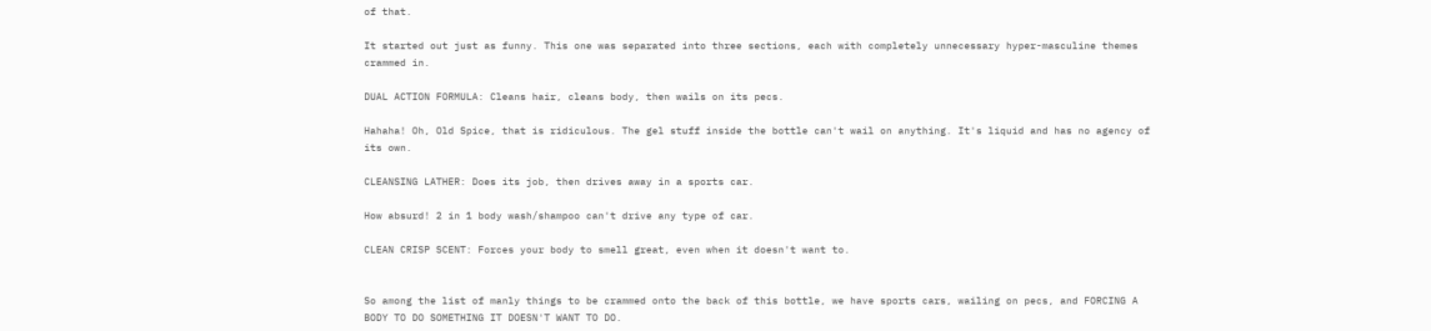of that.

It started out just as funny. This one was separated into three sections, each with completely unnecessary hyper-masculine themes crammed in.

DUAL ACTION FORMULA: Cleans hair, cleans body, then wails on its pecs.

Hahaha! Oh, Old Spice, that is ridiculous. The gel stuff inside the bottle can't wail on anything. It's liquid and has no agency of its own.

CLEANSING LATHER: Does its job, then drives away in a sports car.

How absurd! 2 in 1 body wash/shampoo can't drive any type of car.

CLEAN CRISP SCENT: Forces your body to smell great, even when it doesn't want to.


So among the list of manly things to be crammed onto the back of this bottle, we have sports cars, wailing on pecs, and FORCING A BODY TO DO SOMETHING IT DOESN'T WANT TO DO.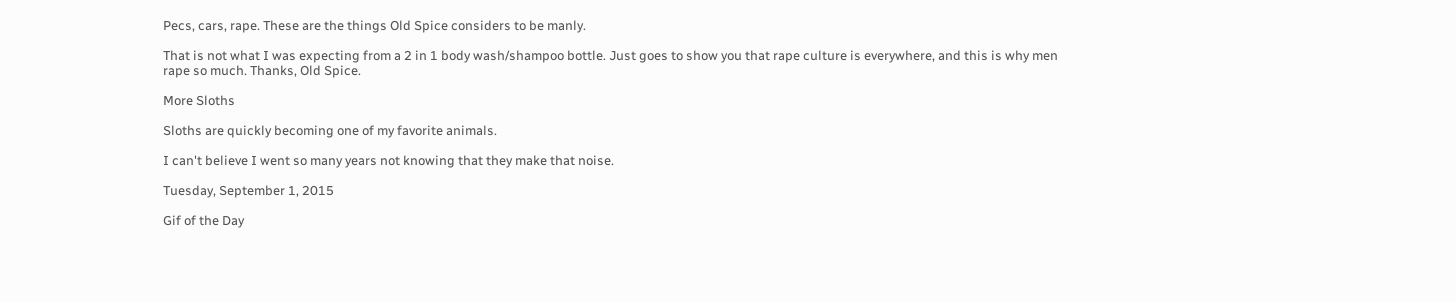Pecs, cars, rape. These are the things Old Spice considers to be manly.

That is not what I was expecting from a 2 in 1 body wash/shampoo bottle. Just goes to show you that rape culture is everywhere, and this is why men rape so much. Thanks, Old Spice.

More Sloths

Sloths are quickly becoming one of my favorite animals.

I can't believe I went so many years not knowing that they make that noise.

Tuesday, September 1, 2015

Gif of the Day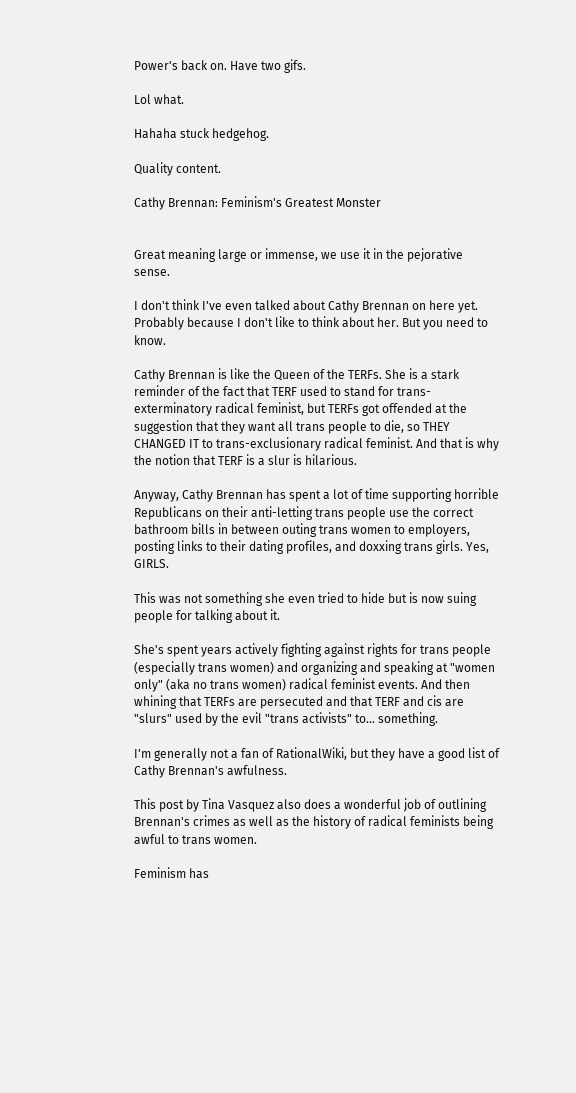Power's back on. Have two gifs.

Lol what.

Hahaha stuck hedgehog.

Quality content.

Cathy Brennan: Feminism's Greatest Monster


Great meaning large or immense, we use it in the pejorative sense.

I don't think I've even talked about Cathy Brennan on here yet. Probably because I don't like to think about her. But you need to know.

Cathy Brennan is like the Queen of the TERFs. She is a stark reminder of the fact that TERF used to stand for trans-exterminatory radical feminist, but TERFs got offended at the suggestion that they want all trans people to die, so THEY CHANGED IT to trans-exclusionary radical feminist. And that is why the notion that TERF is a slur is hilarious.

Anyway, Cathy Brennan has spent a lot of time supporting horrible Republicans on their anti-letting trans people use the correct bathroom bills in between outing trans women to employers, posting links to their dating profiles, and doxxing trans girls. Yes, GIRLS.

This was not something she even tried to hide but is now suing people for talking about it.

She's spent years actively fighting against rights for trans people (especially trans women) and organizing and speaking at "women only" (aka no trans women) radical feminist events. And then whining that TERFs are persecuted and that TERF and cis are "slurs" used by the evil "trans activists" to... something.

I'm generally not a fan of RationalWiki, but they have a good list of Cathy Brennan's awfulness.

This post by Tina Vasquez also does a wonderful job of outlining Brennan's crimes as well as the history of radical feminists being awful to trans women.

Feminism has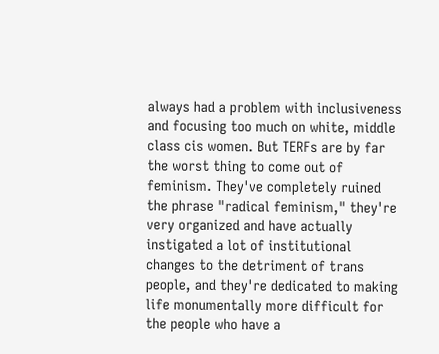always had a problem with inclusiveness and focusing too much on white, middle class cis women. But TERFs are by far the worst thing to come out of feminism. They've completely ruined the phrase "radical feminism," they're very organized and have actually instigated a lot of institutional changes to the detriment of trans people, and they're dedicated to making life monumentally more difficult for the people who have a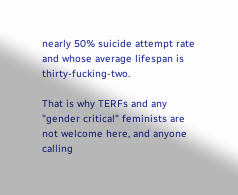nearly 50% suicide attempt rate and whose average lifespan is thirty-fucking-two.

That is why TERFs and any "gender critical" feminists are not welcome here, and anyone calling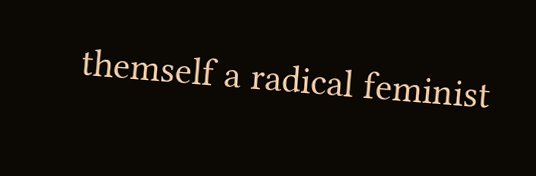themself a radical feminist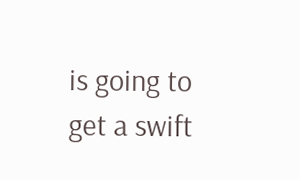is going to get a swift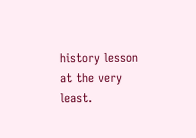history lesson at the very least.